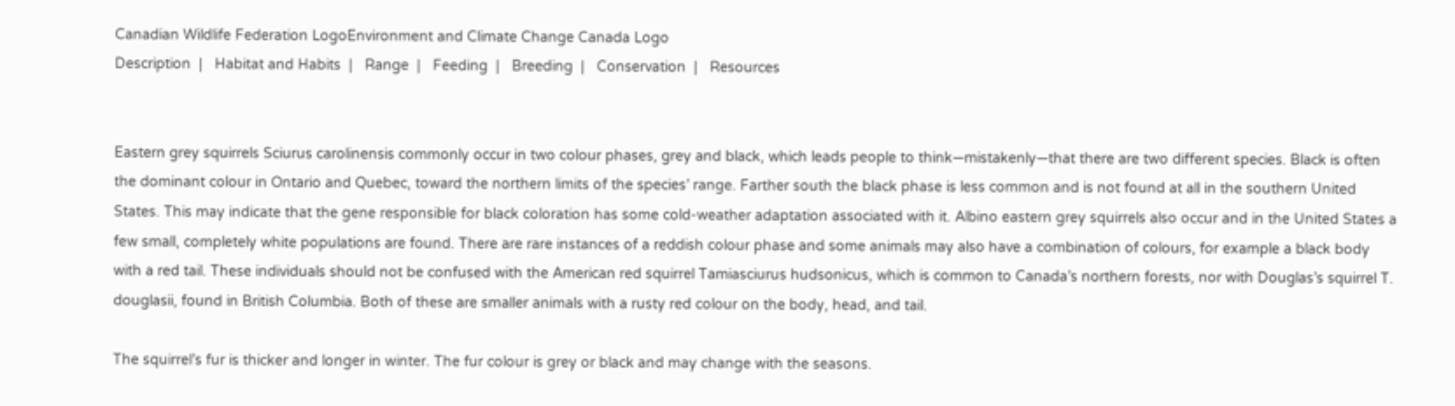Canadian Wildlife Federation LogoEnvironment and Climate Change Canada Logo
Description  |   Habitat and Habits  |   Range  |   Feeding  |   Breeding  |   Conservation  |   Resources


Eastern grey squirrels Sciurus carolinensis commonly occur in two colour phases, grey and black, which leads people to think—mistakenly—that there are two different species. Black is often the dominant colour in Ontario and Quebec, toward the northern limits of the species’ range. Farther south the black phase is less common and is not found at all in the southern United States. This may indicate that the gene responsible for black coloration has some cold-weather adaptation associated with it. Albino eastern grey squirrels also occur and in the United States a few small, completely white populations are found. There are rare instances of a reddish colour phase and some animals may also have a combination of colours, for example a black body with a red tail. These individuals should not be confused with the American red squirrel Tamiasciurus hudsonicus, which is common to Canada’s northern forests, nor with Douglas’s squirrel T. douglasii, found in British Columbia. Both of these are smaller animals with a rusty red colour on the body, head, and tail.

The squirrel’s fur is thicker and longer in winter. The fur colour is grey or black and may change with the seasons.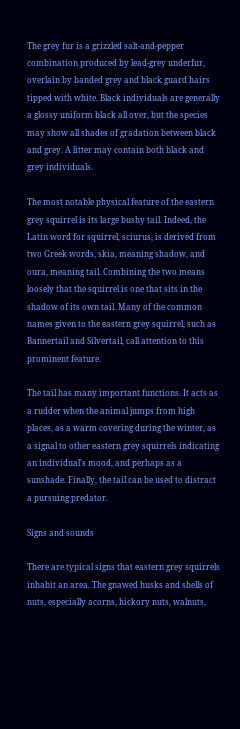The grey fur is a grizzled salt-and-pepper combination produced by lead-grey underfur, overlain by banded grey and black guard hairs tipped with white. Black individuals are generally a glossy uniform black all over, but the species may show all shades of gradation between black and grey. A litter may contain both black and grey individuals.

The most notable physical feature of the eastern grey squirrel is its large bushy tail. Indeed, the Latin word for squirrel, sciurus, is derived from two Greek words, skia, meaning shadow, and oura, meaning tail. Combining the two means loosely that the squirrel is one that sits in the shadow of its own tail. Many of the common names given to the eastern grey squirrel, such as Bannertail and Silvertail, call attention to this prominent feature.

The tail has many important functions. It acts as a rudder when the animal jumps from high places, as a warm covering during the winter, as a signal to other eastern grey squirrels indicating an individual’s mood, and perhaps as a sunshade. Finally, the tail can be used to distract a pursuing predator.

Signs and sounds

There are typical signs that eastern grey squirrels inhabit an area. The gnawed husks and shells of nuts, especially acorns, hickory nuts, walnuts,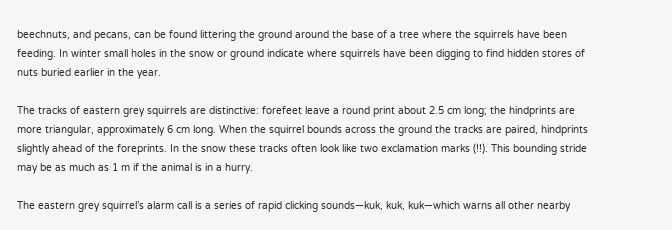beechnuts, and pecans, can be found littering the ground around the base of a tree where the squirrels have been feeding. In winter small holes in the snow or ground indicate where squirrels have been digging to find hidden stores of nuts buried earlier in the year.

The tracks of eastern grey squirrels are distinctive: forefeet leave a round print about 2.5 cm long; the hindprints are more triangular, approximately 6 cm long. When the squirrel bounds across the ground the tracks are paired, hindprints slightly ahead of the foreprints. In the snow these tracks often look like two exclamation marks (!!). This bounding stride may be as much as 1 m if the animal is in a hurry.

The eastern grey squirrel’s alarm call is a series of rapid clicking sounds—kuk, kuk, kuk—which warns all other nearby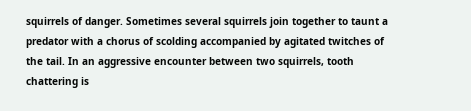squirrels of danger. Sometimes several squirrels join together to taunt a predator with a chorus of scolding accompanied by agitated twitches of the tail. In an aggressive encounter between two squirrels, tooth chattering is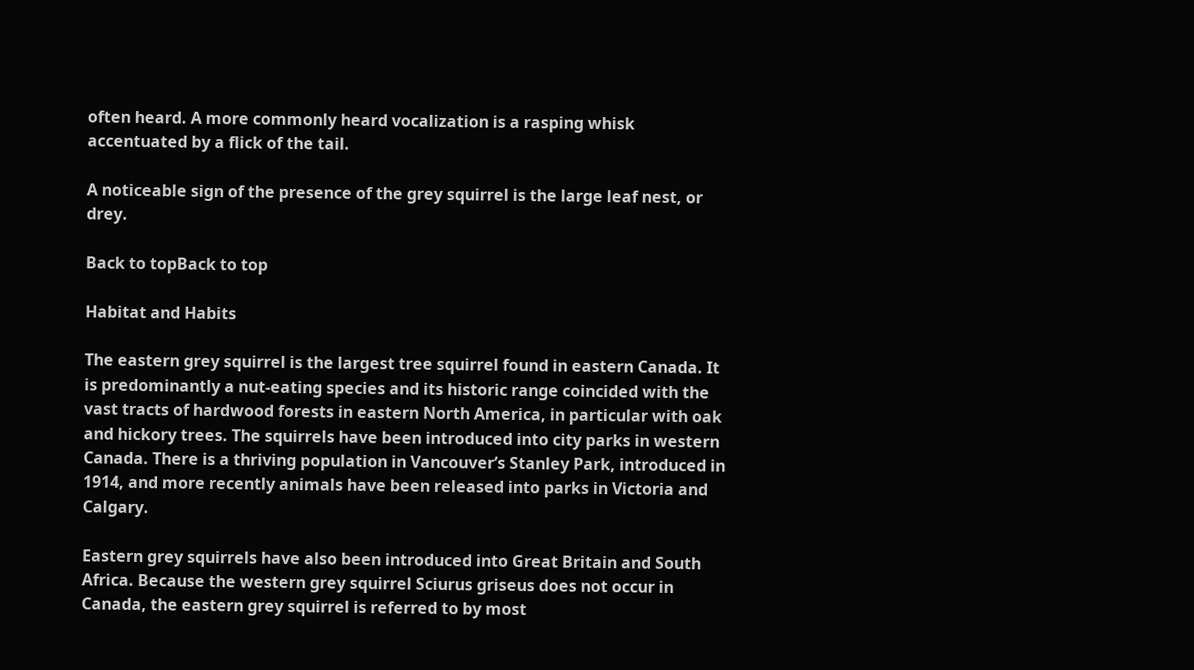often heard. A more commonly heard vocalization is a rasping whisk accentuated by a flick of the tail.

A noticeable sign of the presence of the grey squirrel is the large leaf nest, or drey.

Back to topBack to top

Habitat and Habits

The eastern grey squirrel is the largest tree squirrel found in eastern Canada. It is predominantly a nut-eating species and its historic range coincided with the vast tracts of hardwood forests in eastern North America, in particular with oak and hickory trees. The squirrels have been introduced into city parks in western Canada. There is a thriving population in Vancouver’s Stanley Park, introduced in 1914, and more recently animals have been released into parks in Victoria and Calgary.

Eastern grey squirrels have also been introduced into Great Britain and South Africa. Because the western grey squirrel Sciurus griseus does not occur in Canada, the eastern grey squirrel is referred to by most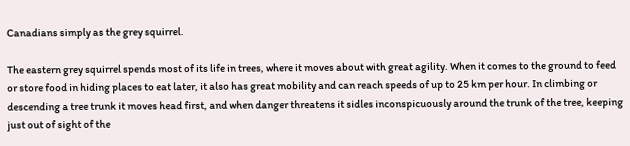Canadians simply as the grey squirrel.

The eastern grey squirrel spends most of its life in trees, where it moves about with great agility. When it comes to the ground to feed or store food in hiding places to eat later, it also has great mobility and can reach speeds of up to 25 km per hour. In climbing or descending a tree trunk it moves head first, and when danger threatens it sidles inconspicuously around the trunk of the tree, keeping just out of sight of the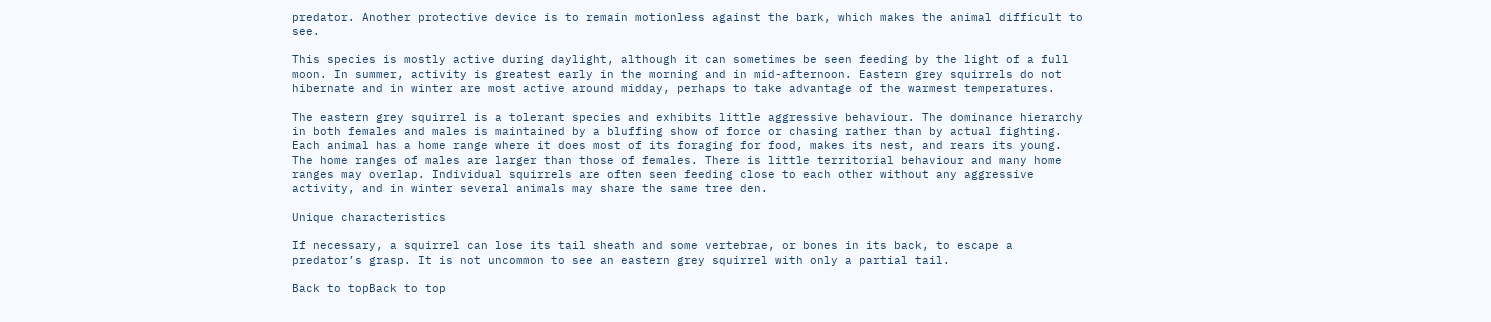predator. Another protective device is to remain motionless against the bark, which makes the animal difficult to see.

This species is mostly active during daylight, although it can sometimes be seen feeding by the light of a full moon. In summer, activity is greatest early in the morning and in mid-afternoon. Eastern grey squirrels do not hibernate and in winter are most active around midday, perhaps to take advantage of the warmest temperatures.

The eastern grey squirrel is a tolerant species and exhibits little aggressive behaviour. The dominance hierarchy in both females and males is maintained by a bluffing show of force or chasing rather than by actual fighting. Each animal has a home range where it does most of its foraging for food, makes its nest, and rears its young. The home ranges of males are larger than those of females. There is little territorial behaviour and many home ranges may overlap. Individual squirrels are often seen feeding close to each other without any aggressive activity, and in winter several animals may share the same tree den.

Unique characteristics

If necessary, a squirrel can lose its tail sheath and some vertebrae, or bones in its back, to escape a predator’s grasp. It is not uncommon to see an eastern grey squirrel with only a partial tail.

Back to topBack to top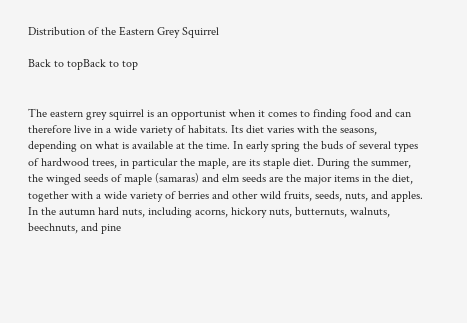Distribution of the Eastern Grey Squirrel

Back to topBack to top


The eastern grey squirrel is an opportunist when it comes to finding food and can therefore live in a wide variety of habitats. Its diet varies with the seasons, depending on what is available at the time. In early spring the buds of several types of hardwood trees, in particular the maple, are its staple diet. During the summer, the winged seeds of maple (samaras) and elm seeds are the major items in the diet, together with a wide variety of berries and other wild fruits, seeds, nuts, and apples. In the autumn hard nuts, including acorns, hickory nuts, butternuts, walnuts, beechnuts, and pine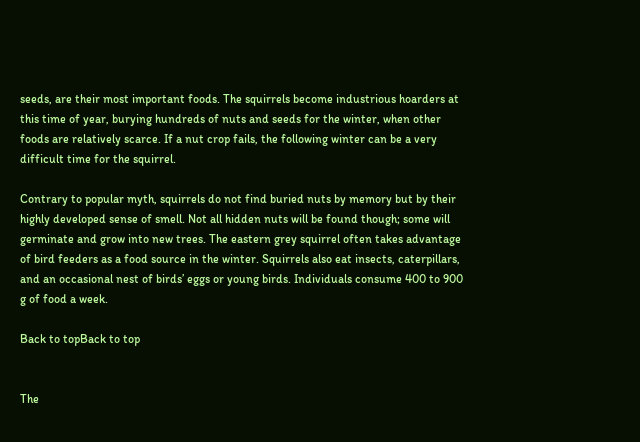seeds, are their most important foods. The squirrels become industrious hoarders at this time of year, burying hundreds of nuts and seeds for the winter, when other foods are relatively scarce. If a nut crop fails, the following winter can be a very difficult time for the squirrel.

Contrary to popular myth, squirrels do not find buried nuts by memory but by their highly developed sense of smell. Not all hidden nuts will be found though; some will germinate and grow into new trees. The eastern grey squirrel often takes advantage of bird feeders as a food source in the winter. Squirrels also eat insects, caterpillars, and an occasional nest of birds’ eggs or young birds. Individuals consume 400 to 900 g of food a week.

Back to topBack to top


The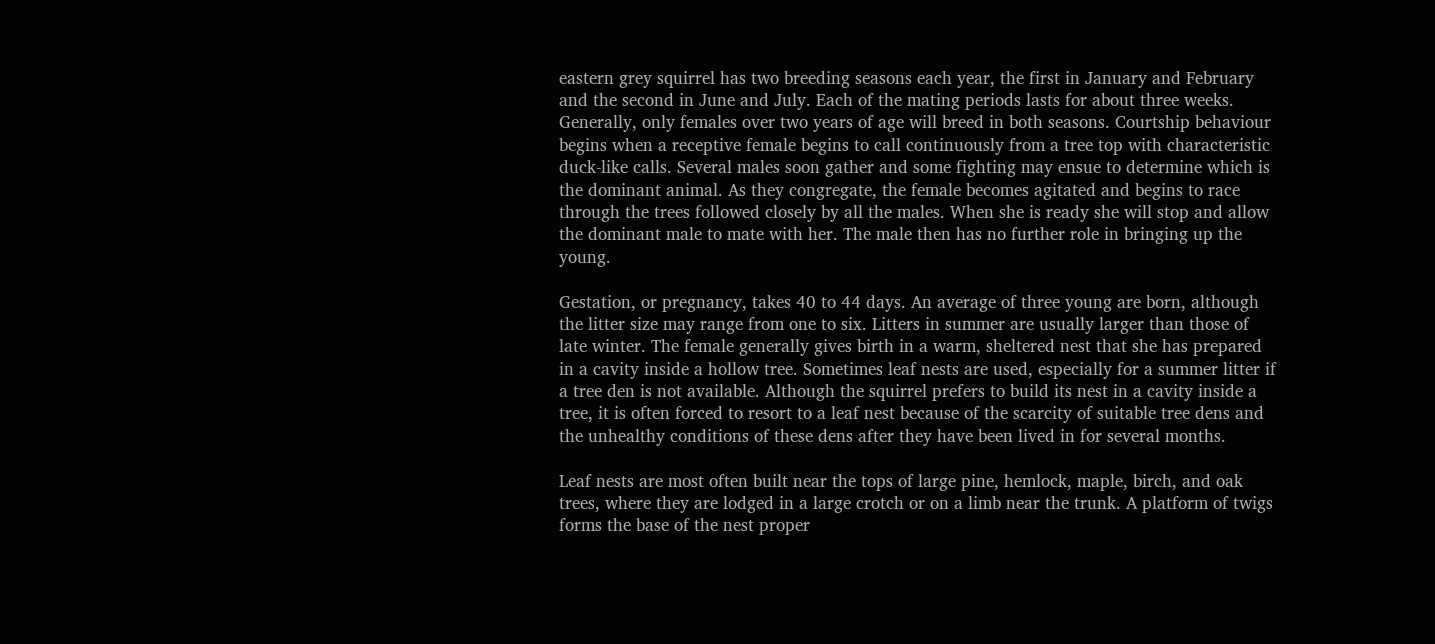eastern grey squirrel has two breeding seasons each year, the first in January and February and the second in June and July. Each of the mating periods lasts for about three weeks. Generally, only females over two years of age will breed in both seasons. Courtship behaviour begins when a receptive female begins to call continuously from a tree top with characteristic duck-like calls. Several males soon gather and some fighting may ensue to determine which is the dominant animal. As they congregate, the female becomes agitated and begins to race through the trees followed closely by all the males. When she is ready she will stop and allow the dominant male to mate with her. The male then has no further role in bringing up the young.

Gestation, or pregnancy, takes 40 to 44 days. An average of three young are born, although the litter size may range from one to six. Litters in summer are usually larger than those of late winter. The female generally gives birth in a warm, sheltered nest that she has prepared in a cavity inside a hollow tree. Sometimes leaf nests are used, especially for a summer litter if a tree den is not available. Although the squirrel prefers to build its nest in a cavity inside a tree, it is often forced to resort to a leaf nest because of the scarcity of suitable tree dens and the unhealthy conditions of these dens after they have been lived in for several months.

Leaf nests are most often built near the tops of large pine, hemlock, maple, birch, and oak trees, where they are lodged in a large crotch or on a limb near the trunk. A platform of twigs forms the base of the nest proper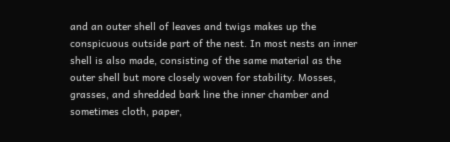and an outer shell of leaves and twigs makes up the conspicuous outside part of the nest. In most nests an inner shell is also made, consisting of the same material as the outer shell but more closely woven for stability. Mosses, grasses, and shredded bark line the inner chamber and sometimes cloth, paper,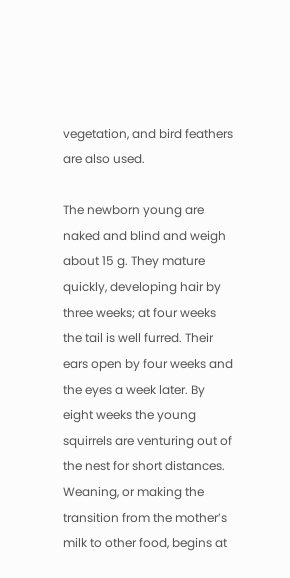vegetation, and bird feathers are also used.

The newborn young are naked and blind and weigh about 15 g. They mature quickly, developing hair by three weeks; at four weeks the tail is well furred. Their ears open by four weeks and the eyes a week later. By eight weeks the young squirrels are venturing out of the nest for short distances. Weaning, or making the transition from the mother’s milk to other food, begins at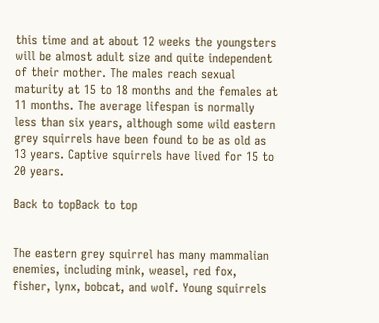this time and at about 12 weeks the youngsters will be almost adult size and quite independent of their mother. The males reach sexual maturity at 15 to 18 months and the females at 11 months. The average lifespan is normally less than six years, although some wild eastern grey squirrels have been found to be as old as 13 years. Captive squirrels have lived for 15 to 20 years.

Back to topBack to top


The eastern grey squirrel has many mammalian enemies, including mink, weasel, red fox, fisher, lynx, bobcat, and wolf. Young squirrels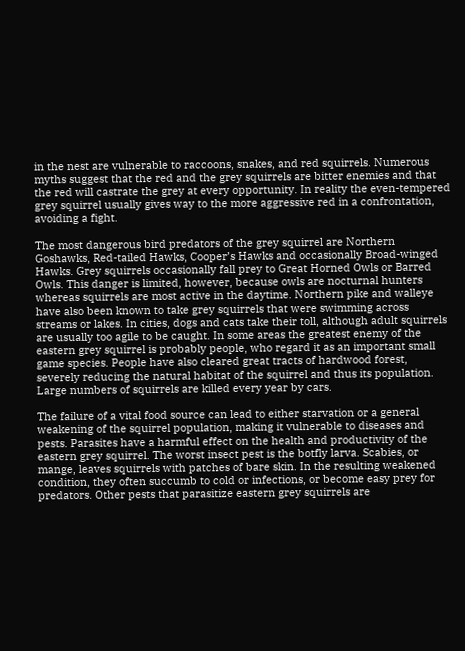in the nest are vulnerable to raccoons, snakes, and red squirrels. Numerous myths suggest that the red and the grey squirrels are bitter enemies and that the red will castrate the grey at every opportunity. In reality the even-tempered grey squirrel usually gives way to the more aggressive red in a confrontation, avoiding a fight.

The most dangerous bird predators of the grey squirrel are Northern Goshawks, Red-tailed Hawks, Cooper’s Hawks and occasionally Broad-winged Hawks. Grey squirrels occasionally fall prey to Great Horned Owls or Barred Owls. This danger is limited, however, because owls are nocturnal hunters whereas squirrels are most active in the daytime. Northern pike and walleye have also been known to take grey squirrels that were swimming across streams or lakes. In cities, dogs and cats take their toll, although adult squirrels are usually too agile to be caught. In some areas the greatest enemy of the eastern grey squirrel is probably people, who regard it as an important small game species. People have also cleared great tracts of hardwood forest, severely reducing the natural habitat of the squirrel and thus its population. Large numbers of squirrels are killed every year by cars.

The failure of a vital food source can lead to either starvation or a general weakening of the squirrel population, making it vulnerable to diseases and pests. Parasites have a harmful effect on the health and productivity of the eastern grey squirrel. The worst insect pest is the botfly larva. Scabies, or mange, leaves squirrels with patches of bare skin. In the resulting weakened condition, they often succumb to cold or infections, or become easy prey for predators. Other pests that parasitize eastern grey squirrels are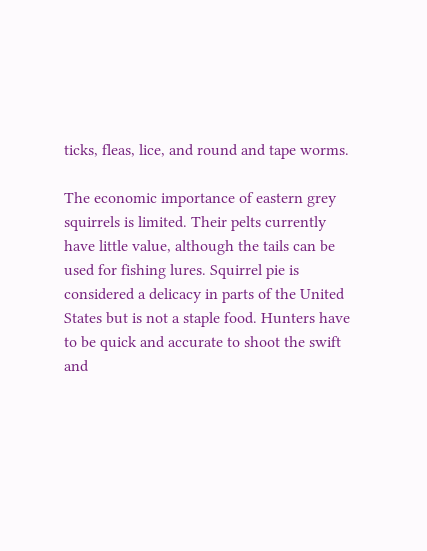ticks, fleas, lice, and round and tape worms.

The economic importance of eastern grey squirrels is limited. Their pelts currently have little value, although the tails can be used for fishing lures. Squirrel pie is considered a delicacy in parts of the United States but is not a staple food. Hunters have to be quick and accurate to shoot the swift and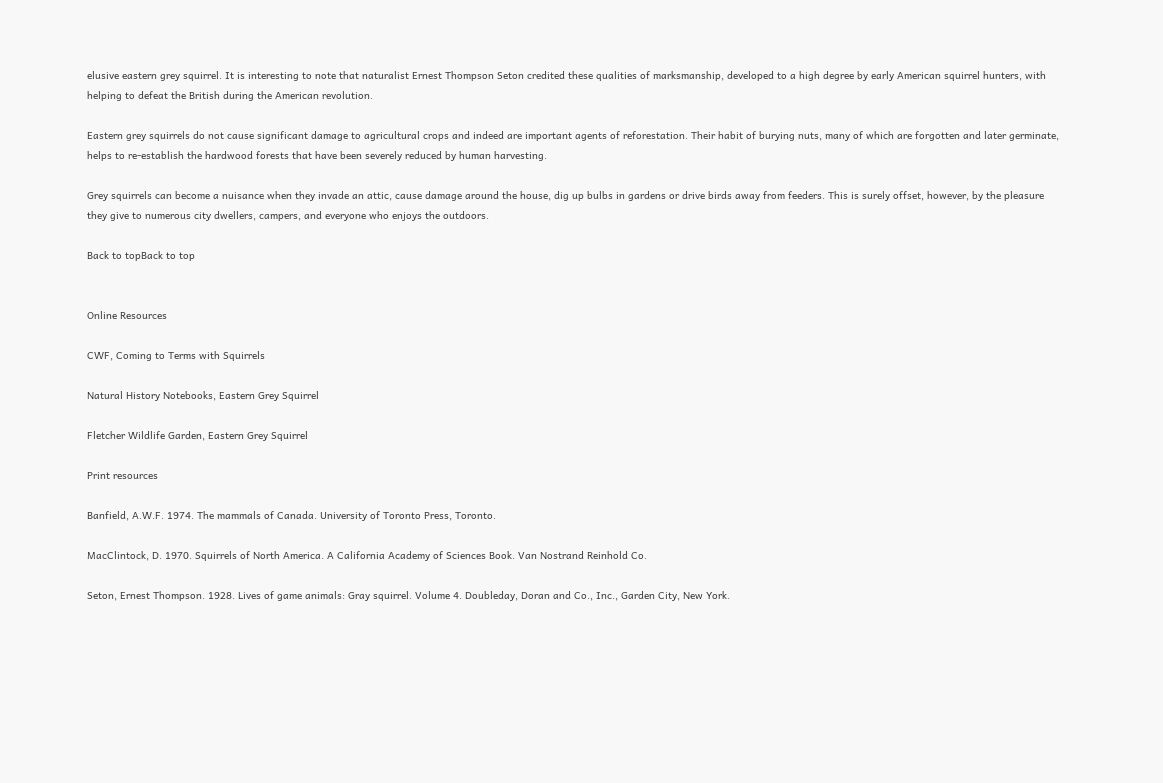elusive eastern grey squirrel. It is interesting to note that naturalist Ernest Thompson Seton credited these qualities of marksmanship, developed to a high degree by early American squirrel hunters, with helping to defeat the British during the American revolution.

Eastern grey squirrels do not cause significant damage to agricultural crops and indeed are important agents of reforestation. Their habit of burying nuts, many of which are forgotten and later germinate, helps to re-establish the hardwood forests that have been severely reduced by human harvesting.

Grey squirrels can become a nuisance when they invade an attic, cause damage around the house, dig up bulbs in gardens or drive birds away from feeders. This is surely offset, however, by the pleasure they give to numerous city dwellers, campers, and everyone who enjoys the outdoors.

Back to topBack to top


Online Resources

CWF, Coming to Terms with Squirrels

Natural History Notebooks, Eastern Grey Squirrel

Fletcher Wildlife Garden, Eastern Grey Squirrel

Print resources

Banfield, A.W.F. 1974. The mammals of Canada. University of Toronto Press, Toronto.

MacClintock, D. 1970. Squirrels of North America. A California Academy of Sciences Book. Van Nostrand Reinhold Co.

Seton, Ernest Thompson. 1928. Lives of game animals: Gray squirrel. Volume 4. Doubleday, Doran and Co., Inc., Garden City, New York.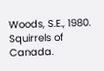Woods, S.E., 1980. Squirrels of Canada.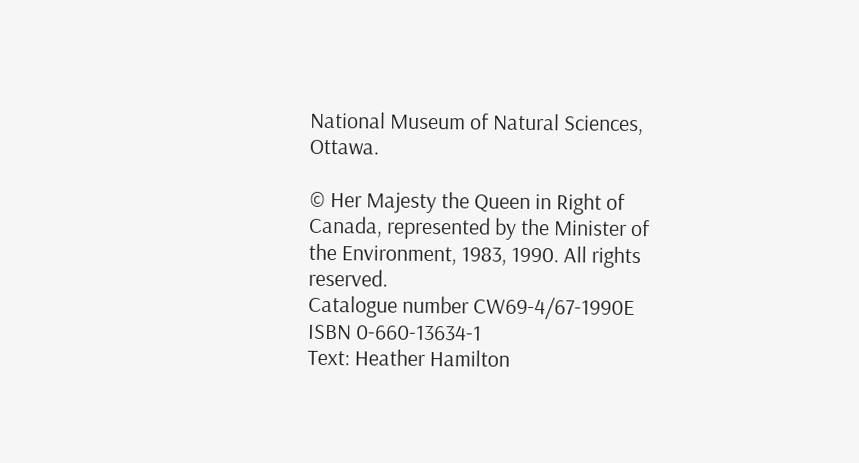National Museum of Natural Sciences, Ottawa.

© Her Majesty the Queen in Right of Canada, represented by the Minister of the Environment, 1983, 1990. All rights reserved.
Catalogue number CW69-4/67-1990E
ISBN 0-660-13634-1
Text: Heather Hamilton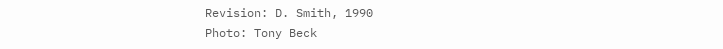Revision: D. Smith, 1990
Photo: Tony Beck